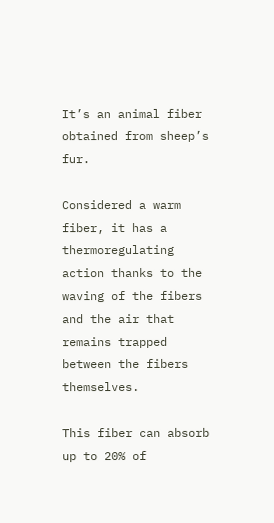It’s an animal fiber obtained from sheep’s fur.

Considered a warm fiber, it has a thermoregulating action thanks to the waving of the fibers and the air that remains trapped between the fibers themselves.

This fiber can absorb up to 20% of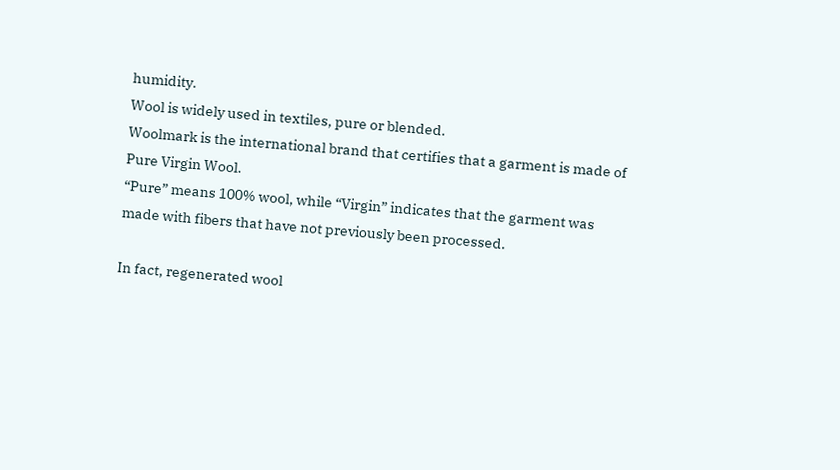humidity.
Wool is widely used in textiles, pure or blended.
Woolmark is the international brand that certifies that a garment is made of Pure Virgin Wool.
“Pure” means 100% wool, while “Virgin” indicates that the garment was made with fibers that have not previously been processed.

In fact, regenerated wool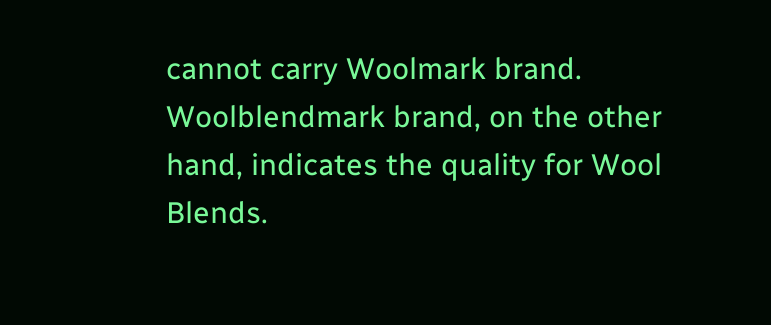cannot carry Woolmark brand.
Woolblendmark brand, on the other hand, indicates the quality for Wool Blends.